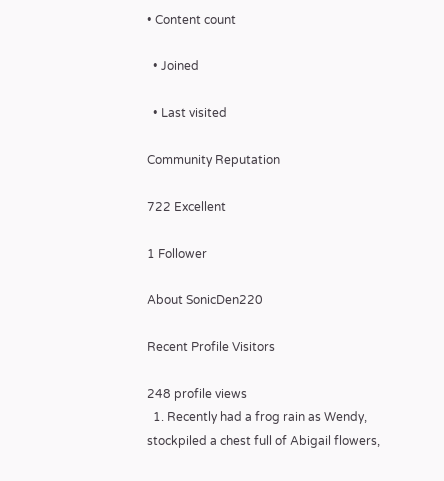• Content count

  • Joined

  • Last visited

Community Reputation

722 Excellent

1 Follower

About SonicDen220

Recent Profile Visitors

248 profile views
  1. Recently had a frog rain as Wendy, stockpiled a chest full of Abigail flowers,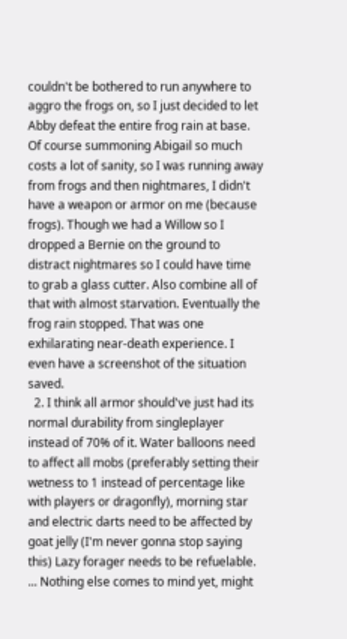couldn't be bothered to run anywhere to aggro the frogs on, so I just decided to let Abby defeat the entire frog rain at base. Of course summoning Abigail so much costs a lot of sanity, so I was running away from frogs and then nightmares, I didn't have a weapon or armor on me (because frogs). Though we had a Willow so I dropped a Bernie on the ground to distract nightmares so I could have time to grab a glass cutter. Also combine all of that with almost starvation. Eventually the frog rain stopped. That was one exhilarating near-death experience. I even have a screenshot of the situation saved.
  2. I think all armor should've just had its normal durability from singleplayer instead of 70% of it. Water balloons need to affect all mobs (preferably setting their wetness to 1 instead of percentage like with players or dragonfly), morning star and electric darts need to be affected by goat jelly (I'm never gonna stop saying this) Lazy forager needs to be refuelable. ... Nothing else comes to mind yet, might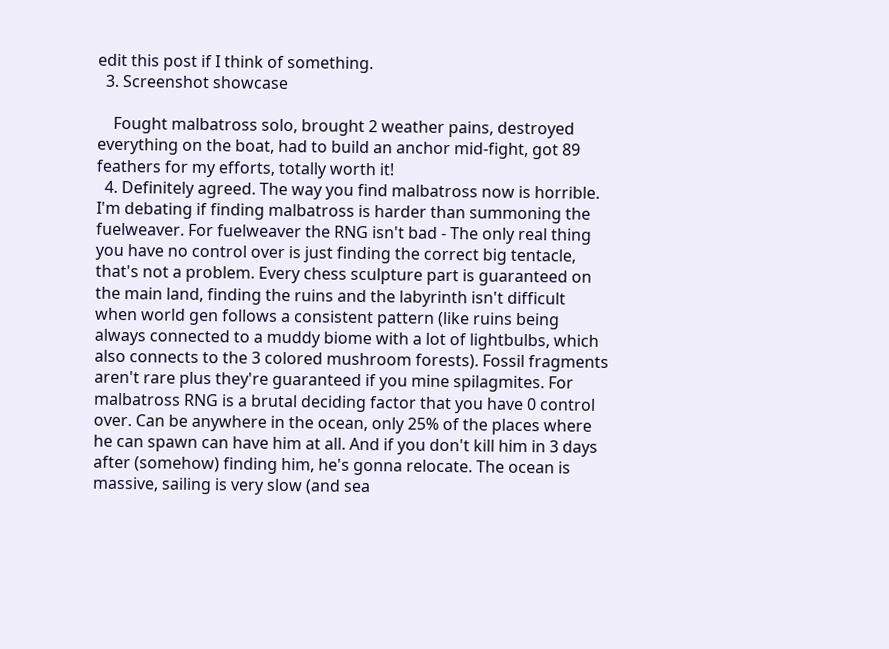edit this post if I think of something.
  3. Screenshot showcase

    Fought malbatross solo, brought 2 weather pains, destroyed everything on the boat, had to build an anchor mid-fight, got 89 feathers for my efforts, totally worth it!
  4. Definitely agreed. The way you find malbatross now is horrible. I'm debating if finding malbatross is harder than summoning the fuelweaver. For fuelweaver the RNG isn't bad - The only real thing you have no control over is just finding the correct big tentacle, that's not a problem. Every chess sculpture part is guaranteed on the main land, finding the ruins and the labyrinth isn't difficult when world gen follows a consistent pattern (like ruins being always connected to a muddy biome with a lot of lightbulbs, which also connects to the 3 colored mushroom forests). Fossil fragments aren't rare plus they're guaranteed if you mine spilagmites. For malbatross RNG is a brutal deciding factor that you have 0 control over. Can be anywhere in the ocean, only 25% of the places where he can spawn can have him at all. And if you don't kill him in 3 days after (somehow) finding him, he's gonna relocate. The ocean is massive, sailing is very slow (and sea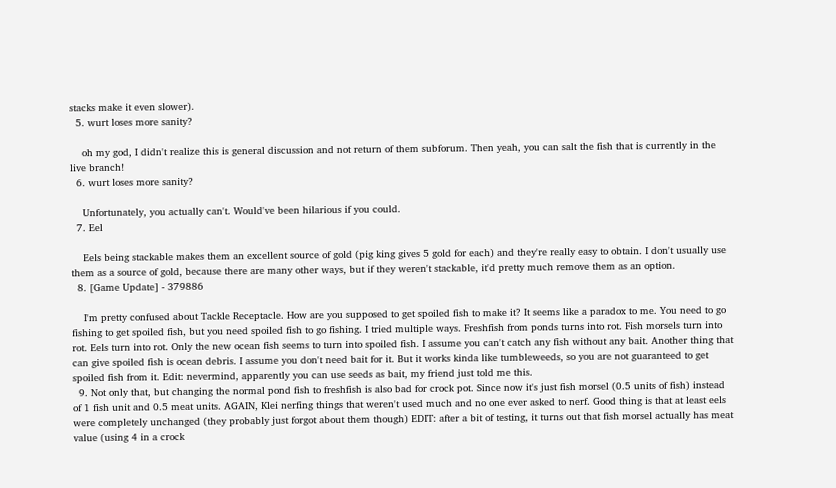stacks make it even slower).
  5. wurt loses more sanity?

    oh my god, I didn't realize this is general discussion and not return of them subforum. Then yeah, you can salt the fish that is currently in the live branch!
  6. wurt loses more sanity?

    Unfortunately, you actually can't. Would've been hilarious if you could.
  7. Eel

    Eels being stackable makes them an excellent source of gold (pig king gives 5 gold for each) and they're really easy to obtain. I don't usually use them as a source of gold, because there are many other ways, but if they weren't stackable, it'd pretty much remove them as an option.
  8. [Game Update] - 379886

    I'm pretty confused about Tackle Receptacle. How are you supposed to get spoiled fish to make it? It seems like a paradox to me. You need to go fishing to get spoiled fish, but you need spoiled fish to go fishing. I tried multiple ways. Freshfish from ponds turns into rot. Fish morsels turn into rot. Eels turn into rot. Only the new ocean fish seems to turn into spoiled fish. I assume you can't catch any fish without any bait. Another thing that can give spoiled fish is ocean debris. I assume you don't need bait for it. But it works kinda like tumbleweeds, so you are not guaranteed to get spoiled fish from it. Edit: nevermind, apparently you can use seeds as bait, my friend just told me this.
  9. Not only that, but changing the normal pond fish to freshfish is also bad for crock pot. Since now it's just fish morsel (0.5 units of fish) instead of 1 fish unit and 0.5 meat units. AGAIN, Klei nerfing things that weren't used much and no one ever asked to nerf. Good thing is that at least eels were completely unchanged (they probably just forgot about them though) EDIT: after a bit of testing, it turns out that fish morsel actually has meat value (using 4 in a crock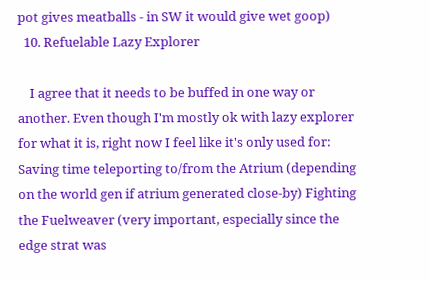pot gives meatballs - in SW it would give wet goop)
  10. Refuelable Lazy Explorer

    I agree that it needs to be buffed in one way or another. Even though I'm mostly ok with lazy explorer for what it is, right now I feel like it's only used for: Saving time teleporting to/from the Atrium (depending on the world gen if atrium generated close-by) Fighting the Fuelweaver (very important, especially since the edge strat was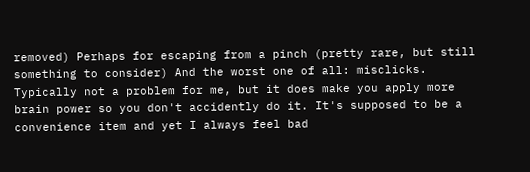removed) Perhaps for escaping from a pinch (pretty rare, but still something to consider) And the worst one of all: misclicks. Typically not a problem for me, but it does make you apply more brain power so you don't accidently do it. It's supposed to be a convenience item and yet I always feel bad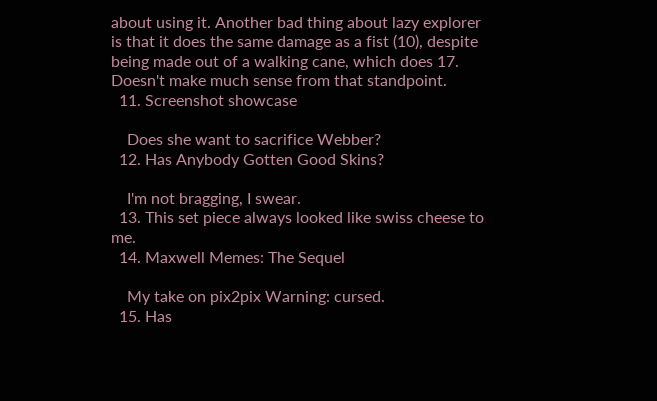about using it. Another bad thing about lazy explorer is that it does the same damage as a fist (10), despite being made out of a walking cane, which does 17. Doesn't make much sense from that standpoint.
  11. Screenshot showcase

    Does she want to sacrifice Webber?
  12. Has Anybody Gotten Good Skins?

    I'm not bragging, I swear.
  13. This set piece always looked like swiss cheese to me.
  14. Maxwell Memes: The Sequel

    My take on pix2pix Warning: cursed.
  15. Has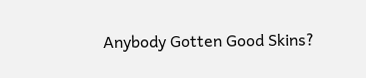Anybody Gotten Good Skins?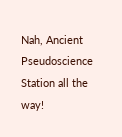Nah, Ancient Pseudoscience Station all the way!